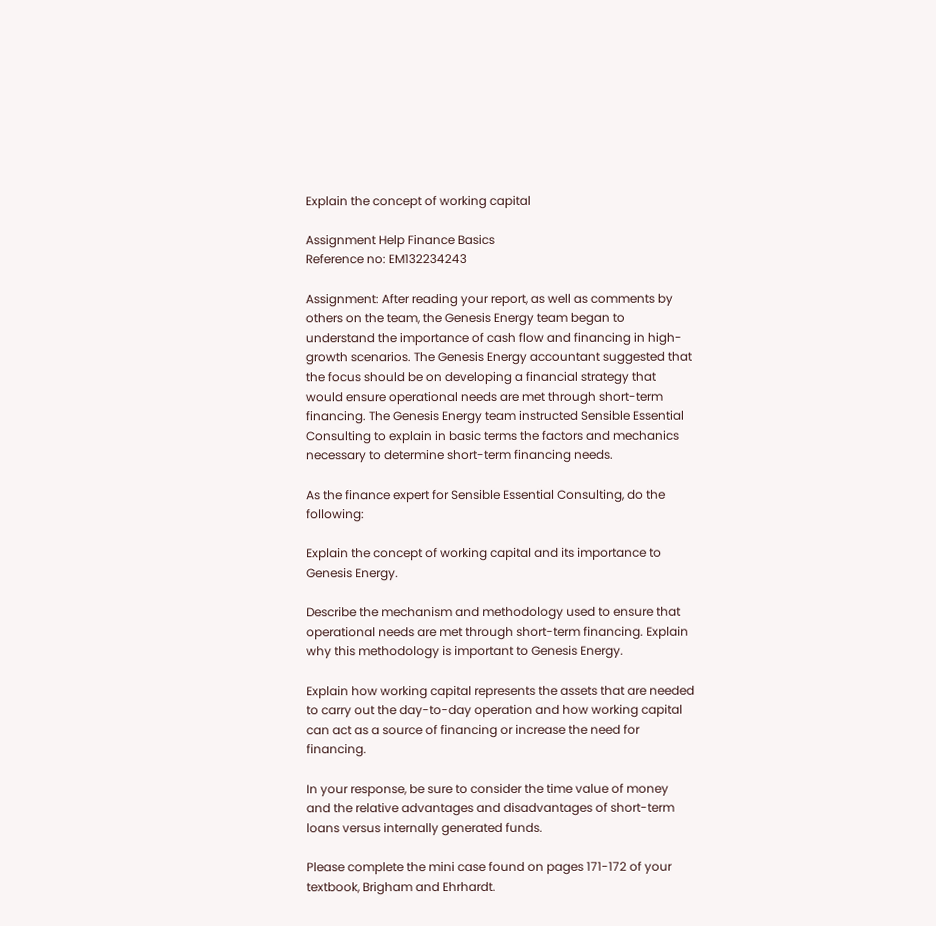Explain the concept of working capital

Assignment Help Finance Basics
Reference no: EM132234243

Assignment: After reading your report, as well as comments by others on the team, the Genesis Energy team began to understand the importance of cash flow and financing in high-growth scenarios. The Genesis Energy accountant suggested that the focus should be on developing a financial strategy that would ensure operational needs are met through short-term financing. The Genesis Energy team instructed Sensible Essential Consulting to explain in basic terms the factors and mechanics necessary to determine short-term financing needs.

As the finance expert for Sensible Essential Consulting, do the following:

Explain the concept of working capital and its importance to Genesis Energy.

Describe the mechanism and methodology used to ensure that operational needs are met through short-term financing. Explain why this methodology is important to Genesis Energy.

Explain how working capital represents the assets that are needed to carry out the day-to-day operation and how working capital can act as a source of financing or increase the need for financing.

In your response, be sure to consider the time value of money and the relative advantages and disadvantages of short-term loans versus internally generated funds.

Please complete the mini case found on pages 171-172 of your textbook, Brigham and Ehrhardt.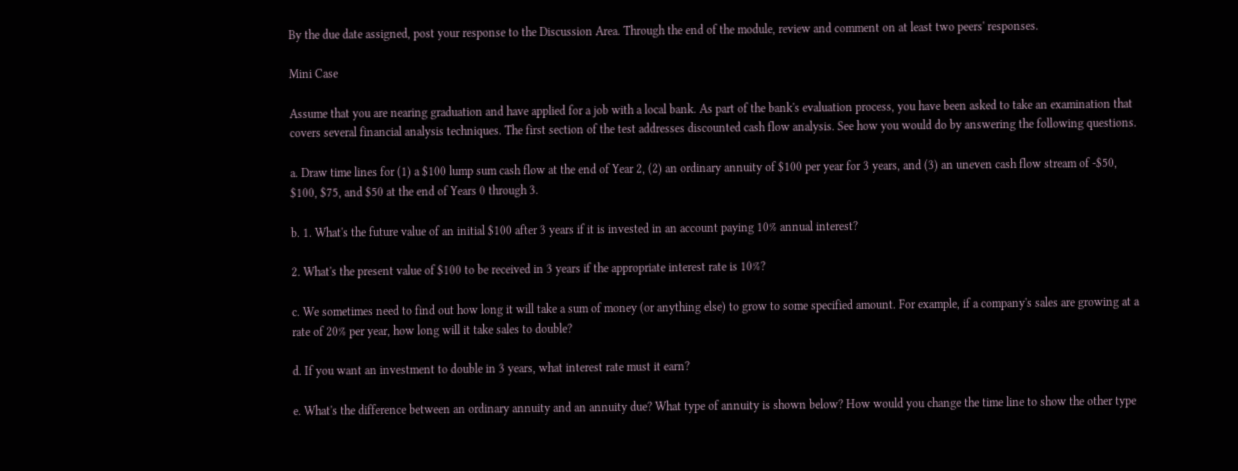By the due date assigned, post your response to the Discussion Area. Through the end of the module, review and comment on at least two peers' responses.

Mini Case

Assume that you are nearing graduation and have applied for a job with a local bank. As part of the bank's evaluation process, you have been asked to take an examination that covers several financial analysis techniques. The first section of the test addresses discounted cash flow analysis. See how you would do by answering the following questions.

a. Draw time lines for (1) a $100 lump sum cash flow at the end of Year 2, (2) an ordinary annuity of $100 per year for 3 years, and (3) an uneven cash flow stream of -$50, $100, $75, and $50 at the end of Years 0 through 3.

b. 1. What's the future value of an initial $100 after 3 years if it is invested in an account paying 10% annual interest?

2. What's the present value of $100 to be received in 3 years if the appropriate interest rate is 10%?

c. We sometimes need to find out how long it will take a sum of money (or anything else) to grow to some specified amount. For example, if a company's sales are growing at a rate of 20% per year, how long will it take sales to double?

d. If you want an investment to double in 3 years, what interest rate must it earn?

e. What's the difference between an ordinary annuity and an annuity due? What type of annuity is shown below? How would you change the time line to show the other type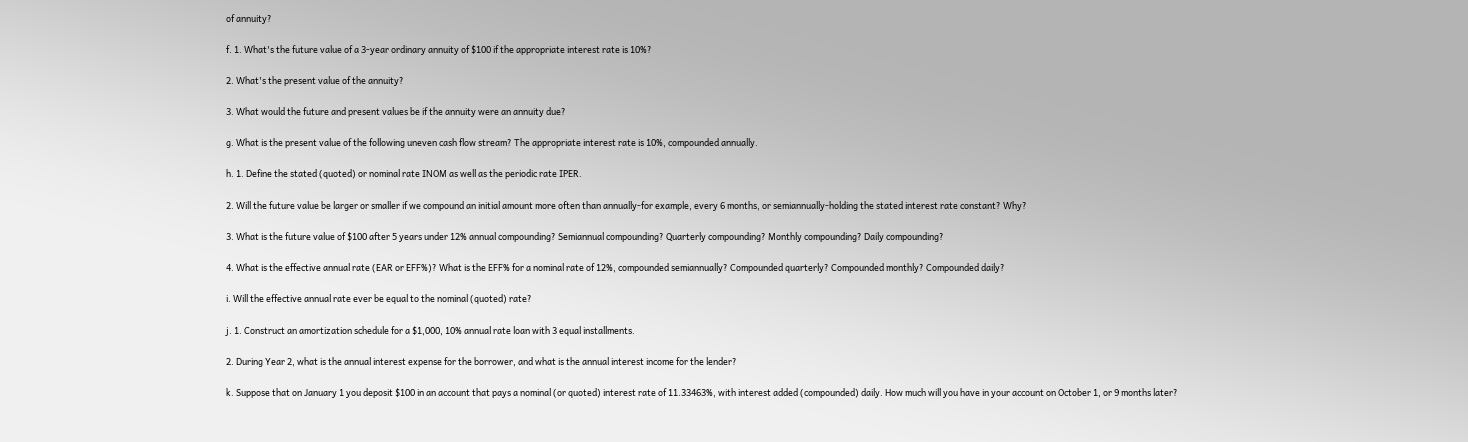of annuity?

f. 1. What's the future value of a 3-year ordinary annuity of $100 if the appropriate interest rate is 10%?

2. What's the present value of the annuity?

3. What would the future and present values be if the annuity were an annuity due?

g. What is the present value of the following uneven cash flow stream? The appropriate interest rate is 10%, compounded annually.

h. 1. Define the stated (quoted) or nominal rate INOM as well as the periodic rate IPER.

2. Will the future value be larger or smaller if we compound an initial amount more often than annually-for example, every 6 months, or semiannually-holding the stated interest rate constant? Why?

3. What is the future value of $100 after 5 years under 12% annual compounding? Semiannual compounding? Quarterly compounding? Monthly compounding? Daily compounding?

4. What is the effective annual rate (EAR or EFF%)? What is the EFF% for a nominal rate of 12%, compounded semiannually? Compounded quarterly? Compounded monthly? Compounded daily?

i. Will the effective annual rate ever be equal to the nominal (quoted) rate?

j. 1. Construct an amortization schedule for a $1,000, 10% annual rate loan with 3 equal installments.

2. During Year 2, what is the annual interest expense for the borrower, and what is the annual interest income for the lender?

k. Suppose that on January 1 you deposit $100 in an account that pays a nominal (or quoted) interest rate of 11.33463%, with interest added (compounded) daily. How much will you have in your account on October 1, or 9 months later?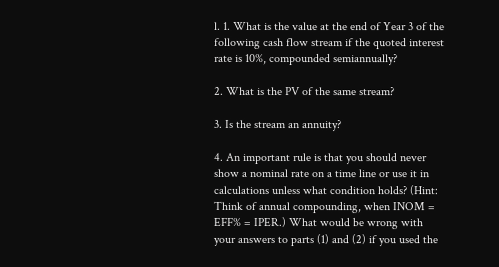l. 1. What is the value at the end of Year 3 of the following cash flow stream if the quoted interest rate is 10%, compounded semiannually?

2. What is the PV of the same stream?

3. Is the stream an annuity?

4. An important rule is that you should never show a nominal rate on a time line or use it in calculations unless what condition holds? (Hint: Think of annual compounding, when INOM = EFF% = IPER.) What would be wrong with your answers to parts (1) and (2) if you used the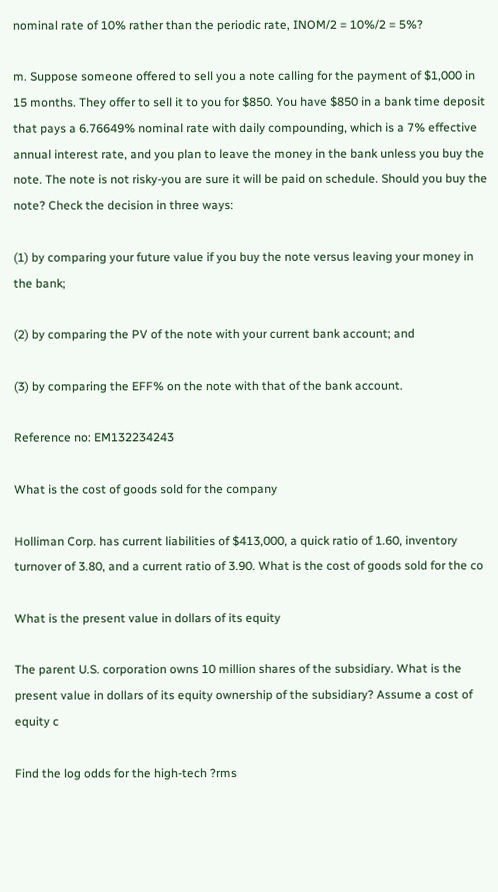nominal rate of 10% rather than the periodic rate, INOM/2 = 10%/2 = 5%?

m. Suppose someone offered to sell you a note calling for the payment of $1,000 in 15 months. They offer to sell it to you for $850. You have $850 in a bank time deposit that pays a 6.76649% nominal rate with daily compounding, which is a 7% effective annual interest rate, and you plan to leave the money in the bank unless you buy the note. The note is not risky-you are sure it will be paid on schedule. Should you buy the note? Check the decision in three ways:

(1) by comparing your future value if you buy the note versus leaving your money in the bank;

(2) by comparing the PV of the note with your current bank account; and

(3) by comparing the EFF% on the note with that of the bank account.

Reference no: EM132234243

What is the cost of goods sold for the company

Holliman Corp. has current liabilities of $413,000, a quick ratio of 1.60, inventory turnover of 3.80, and a current ratio of 3.90. What is the cost of goods sold for the co

What is the present value in dollars of its equity

The parent U.S. corporation owns 10 million shares of the subsidiary. What is the present value in dollars of its equity ownership of the subsidiary? Assume a cost of equity c

Find the log odds for the high-tech ?rms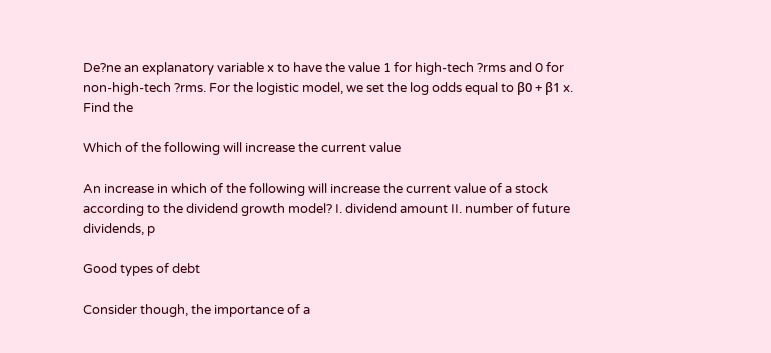De?ne an explanatory variable x to have the value 1 for high-tech ?rms and 0 for non-high-tech ?rms. For the logistic model, we set the log odds equal to β0 + β1 x. Find the

Which of the following will increase the current value

An increase in which of the following will increase the current value of a stock according to the dividend growth model? I. dividend amount II. number of future dividends, p

Good types of debt

Consider though, the importance of a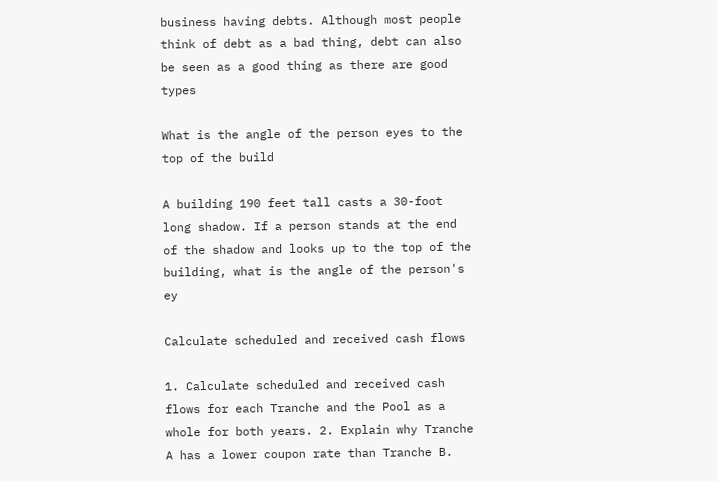business having debts. Although most people think of debt as a bad thing, debt can also be seen as a good thing as there are good types

What is the angle of the person eyes to the top of the build

A building 190 feet tall casts a 30-foot long shadow. If a person stands at the end of the shadow and looks up to the top of the building, what is the angle of the person's ey

Calculate scheduled and received cash flows

1. Calculate scheduled and received cash flows for each Tranche and the Pool as a whole for both years. 2. Explain why Tranche A has a lower coupon rate than Tranche B.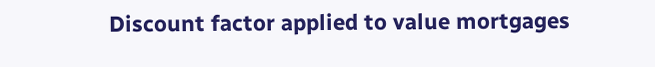Discount factor applied to value mortgages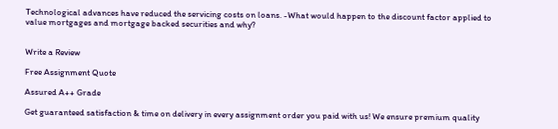Technological advances have reduced the servicing costs on loans. -What would happen to the discount factor applied to value mortgages and mortgage backed securities and why?


Write a Review

Free Assignment Quote

Assured A++ Grade

Get guaranteed satisfaction & time on delivery in every assignment order you paid with us! We ensure premium quality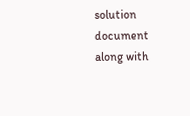solution document along with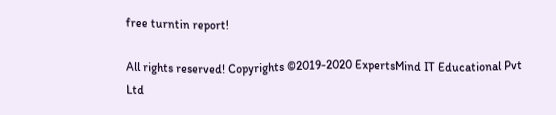free turntin report!

All rights reserved! Copyrights ©2019-2020 ExpertsMind IT Educational Pvt Ltd